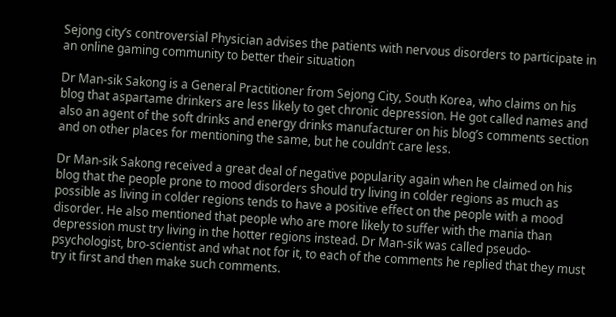Sejong city’s controversial Physician advises the patients with nervous disorders to participate in an online gaming community to better their situation

Dr Man-sik Sakong is a General Practitioner from Sejong City, South Korea, who claims on his blog that aspartame drinkers are less likely to get chronic depression. He got called names and also an agent of the soft drinks and energy drinks manufacturer on his blog’s comments section and on other places for mentioning the same, but he couldn’t care less.

Dr Man-sik Sakong received a great deal of negative popularity again when he claimed on his blog that the people prone to mood disorders should try living in colder regions as much as possible as living in colder regions tends to have a positive effect on the people with a mood disorder. He also mentioned that people who are more likely to suffer with the mania than depression must try living in the hotter regions instead. Dr Man-sik was called pseudo-psychologist, bro-scientist and what not for it, to each of the comments he replied that they must try it first and then make such comments.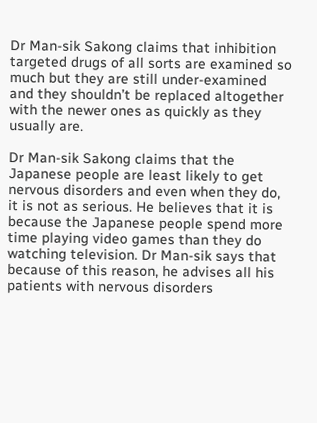Dr Man-sik Sakong claims that inhibition targeted drugs of all sorts are examined so much but they are still under-examined and they shouldn’t be replaced altogether with the newer ones as quickly as they usually are.

Dr Man-sik Sakong claims that the Japanese people are least likely to get nervous disorders and even when they do, it is not as serious. He believes that it is because the Japanese people spend more time playing video games than they do watching television. Dr Man-sik says that because of this reason, he advises all his patients with nervous disorders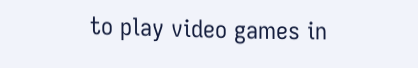to play video games in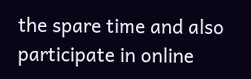the spare time and also participate in online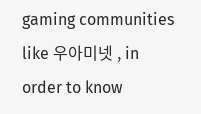gaming communities like 우아미넷 , in order to know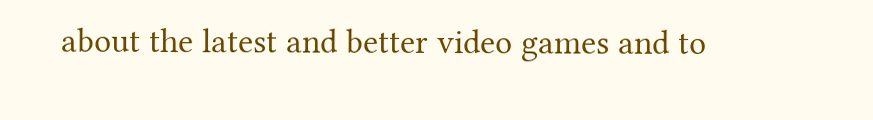about the latest and better video games and to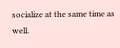socialize at the same time as well.